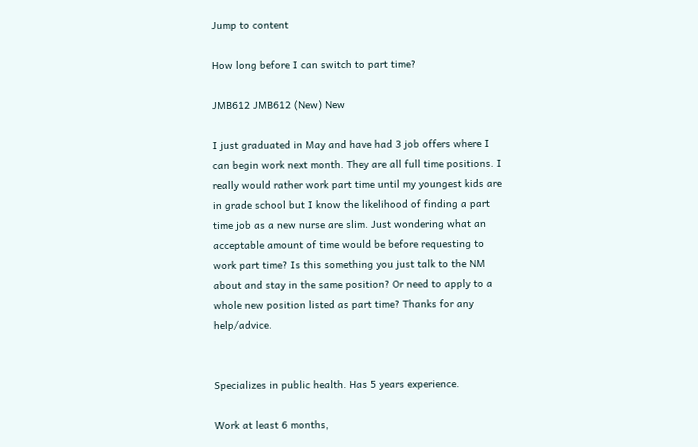Jump to content

How long before I can switch to part time?

JMB612 JMB612 (New) New

I just graduated in May and have had 3 job offers where I can begin work next month. They are all full time positions. I really would rather work part time until my youngest kids are in grade school but I know the likelihood of finding a part time job as a new nurse are slim. Just wondering what an acceptable amount of time would be before requesting to work part time? Is this something you just talk to the NM about and stay in the same position? Or need to apply to a whole new position listed as part time? Thanks for any help/advice.


Specializes in public health. Has 5 years experience.

Work at least 6 months,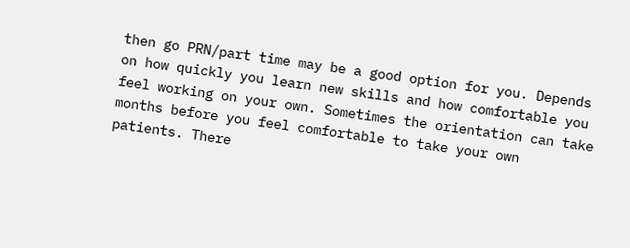then go PRN/part time may be a good option for you. Depends on how quickly you learn new skills and how comfortable you feel working on your own. Sometimes the orientation can take months before you feel comfortable to take your own patients. There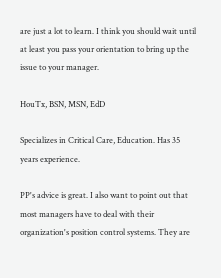are just a lot to learn. I think you should wait until at least you pass your orientation to bring up the issue to your manager.

HouTx, BSN, MSN, EdD

Specializes in Critical Care, Education. Has 35 years experience.

PP's advice is great. I also want to point out that most managers have to deal with their organization's position control systems. They are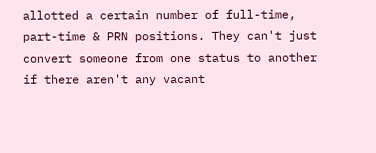allotted a certain number of full-time, part-time & PRN positions. They can't just convert someone from one status to another if there aren't any vacant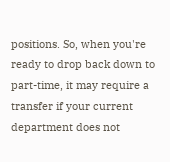positions. So, when you're ready to drop back down to part-time, it may require a transfer if your current department does not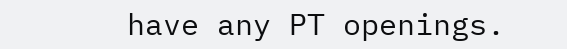have any PT openings.